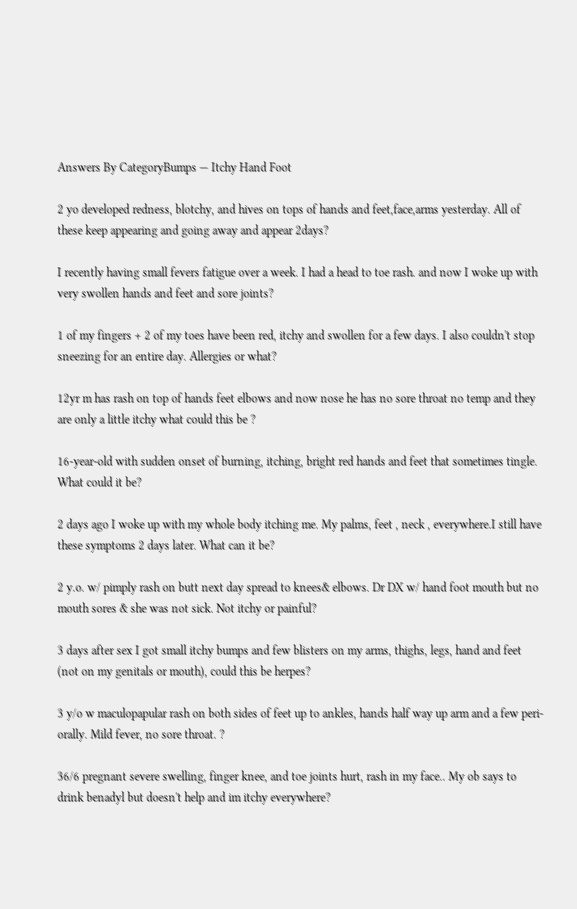Answers By CategoryBumps — Itchy Hand Foot

2 yo developed redness, blotchy, and hives on tops of hands and feet,face,arms yesterday. All of these keep appearing and going away and appear 2days?

I recently having small fevers fatigue over a week. I had a head to toe rash. and now I woke up with very swollen hands and feet and sore joints?

1 of my fingers + 2 of my toes have been red, itchy and swollen for a few days. I also couldn't stop sneezing for an entire day. Allergies or what?

12yr m has rash on top of hands feet elbows and now nose he has no sore throat no temp and they are only a little itchy what could this be ?

16-year-old with sudden onset of burning, itching, bright red hands and feet that sometimes tingle. What could it be?

2 days ago I woke up with my whole body itching me. My palms, feet , neck , everywhere.I still have these symptoms 2 days later. What can it be?

2 y.o. w/ pimply rash on butt next day spread to knees& elbows. Dr DX w/ hand foot mouth but no mouth sores & she was not sick. Not itchy or painful?

3 days after sex I got small itchy bumps and few blisters on my arms, thighs, legs, hand and feet (not on my genitals or mouth), could this be herpes?

3 y/o w maculopapular rash on both sides of feet up to ankles, hands half way up arm and a few peri-orally. Mild fever, no sore throat. ?

36/6 pregnant severe swelling, finger knee, and toe joints hurt, rash in my face.. My ob says to drink benadyl but doesn't help and im itchy everywhere?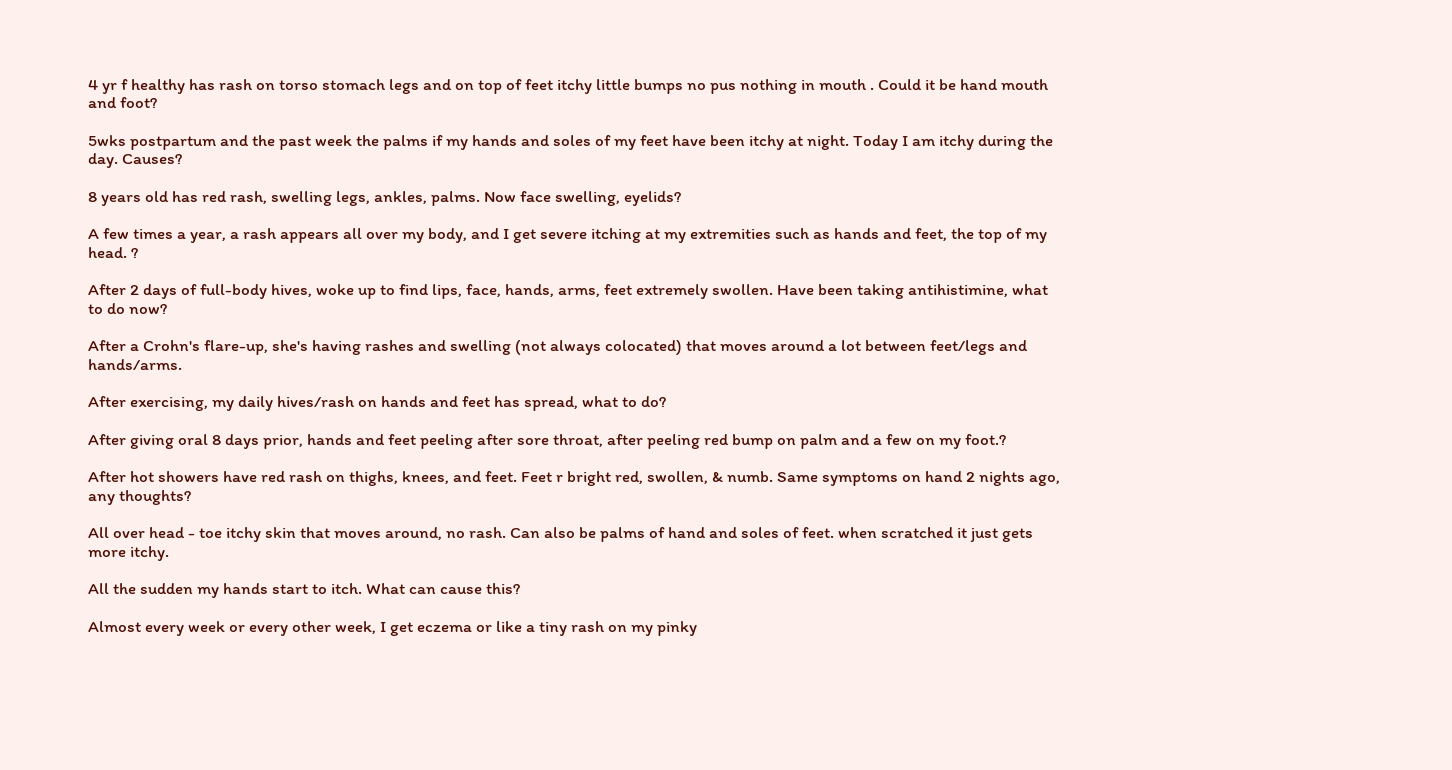4 yr f healthy has rash on torso stomach legs and on top of feet itchy little bumps no pus nothing in mouth . Could it be hand mouth and foot?

5wks postpartum and the past week the palms if my hands and soles of my feet have been itchy at night. Today I am itchy during the day. Causes?

8 years old has red rash, swelling legs, ankles, palms. Now face swelling, eyelids?

A few times a year, a rash appears all over my body, and I get severe itching at my extremities such as hands and feet, the top of my head. ?

After 2 days of full-body hives, woke up to find lips, face, hands, arms, feet extremely swollen. Have been taking antihistimine, what to do now?

After a Crohn's flare-up, she's having rashes and swelling (not always colocated) that moves around a lot between feet/legs and hands/arms.

After exercising, my daily hives/rash on hands and feet has spread, what to do?

After giving oral 8 days prior, hands and feet peeling after sore throat, after peeling red bump on palm and a few on my foot.?

After hot showers have red rash on thighs, knees, and feet. Feet r bright red, swollen, & numb. Same symptoms on hand 2 nights ago, any thoughts?

All over head - toe itchy skin that moves around, no rash. Can also be palms of hand and soles of feet. when scratched it just gets more itchy.

All the sudden my hands start to itch. What can cause this?

Almost every week or every other week, I get eczema or like a tiny rash on my pinky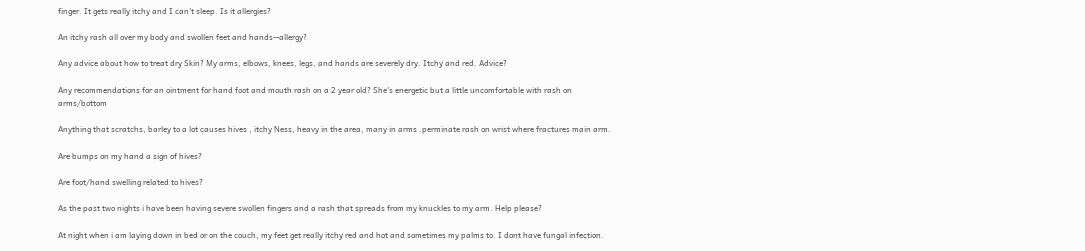finger. It gets really itchy and I can't sleep. Is it allergies?

An itchy rash all over my body and swollen feet and hands--allergy?

Any advice about how to treat dry Skin? My arms, elbows, knees, legs, and hands are severely dry. Itchy and red. Advice?

Any recommendations for an ointment for hand foot and mouth rash on a 2 year old? She's energetic but a little uncomfortable with rash on arms/bottom

Anything that scratchs, barley to a lot causes hives , itchy Ness, heavy in the area, many in arms .perminate rash on wrist where fractures main arm.

Are bumps on my hand a sign of hives?

Are foot/hand swelling related to hives?

As the past two nights i have been having severe swollen fingers and a rash that spreads from my knuckles to my arm. Help please?

At night when i am laying down in bed or on the couch, my feet get really itchy red and hot and sometimes my palms to. I dont have fungal infection.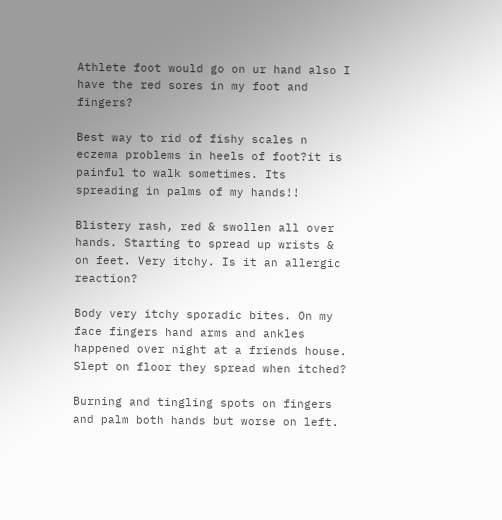Athlete foot would go on ur hand also I have the red sores in my foot and fingers?

Best way to rid of fishy scales n eczema problems in heels of foot?it is painful to walk sometimes. Its spreading in palms of my hands!!

Blistery rash, red & swollen all over hands. Starting to spread up wrists & on feet. Very itchy. Is it an allergic reaction?

Body very itchy sporadic bites. On my face fingers hand arms and ankles happened over night at a friends house. Slept on floor they spread when itched?

Burning and tingling spots on fingers and palm both hands but worse on left.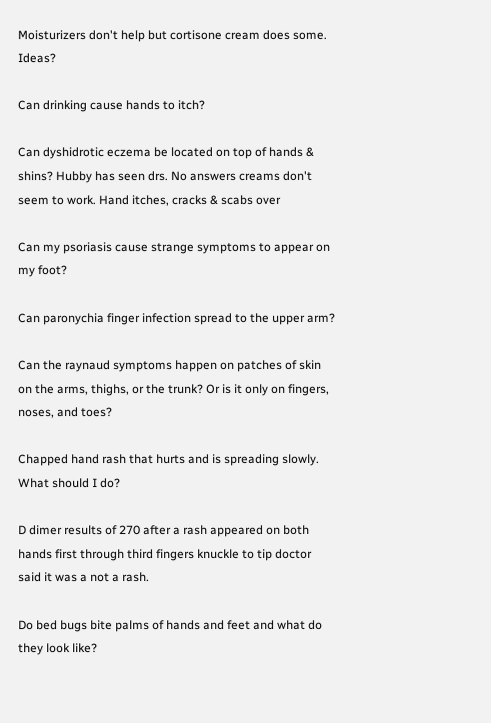Moisturizers don't help but cortisone cream does some. Ideas?

Can drinking cause hands to itch?

Can dyshidrotic eczema be located on top of hands & shins? Hubby has seen drs. No answers creams don't seem to work. Hand itches, cracks & scabs over

Can my psoriasis cause strange symptoms to appear on my foot?

Can paronychia finger infection spread to the upper arm?

Can the raynaud symptoms happen on patches of skin on the arms, thighs, or the trunk? Or is it only on fingers, noses, and toes?

Chapped hand rash that hurts and is spreading slowly. What should I do?

D dimer results of 270 after a rash appeared on both hands first through third fingers knuckle to tip doctor said it was a not a rash.

Do bed bugs bite palms of hands and feet and what do they look like?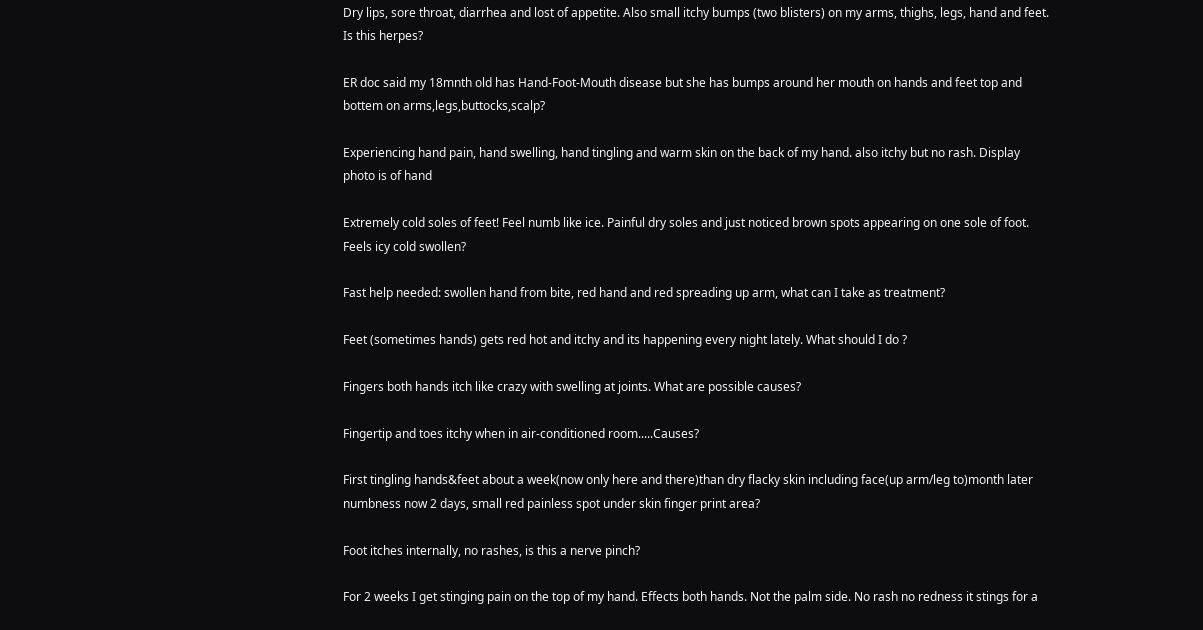Dry lips, sore throat, diarrhea and lost of appetite. Also small itchy bumps (two blisters) on my arms, thighs, legs, hand and feet. Is this herpes?

ER doc said my 18mnth old has Hand-Foot-Mouth disease but she has bumps around her mouth on hands and feet top and bottem on arms,legs,buttocks,scalp?

Experiencing hand pain, hand swelling, hand tingling and warm skin on the back of my hand. also itchy but no rash. Display photo is of hand

Extremely cold soles of feet! Feel numb like ice. Painful dry soles and just noticed brown spots appearing on one sole of foot. Feels icy cold swollen?

Fast help needed: swollen hand from bite, red hand and red spreading up arm, what can I take as treatment?

Feet (sometimes hands) gets red hot and itchy and its happening every night lately. What should I do ?

Fingers both hands itch like crazy with swelling at joints. What are possible causes?

Fingertip and toes itchy when in air-conditioned room.....Causes?

First tingling hands&feet about a week(now only here and there)than dry flacky skin including face(up arm/leg to)month later numbness now 2 days, small red painless spot under skin finger print area?

Foot itches internally, no rashes, is this a nerve pinch?

For 2 weeks I get stinging pain on the top of my hand. Effects both hands. Not the palm side. No rash no redness it stings for a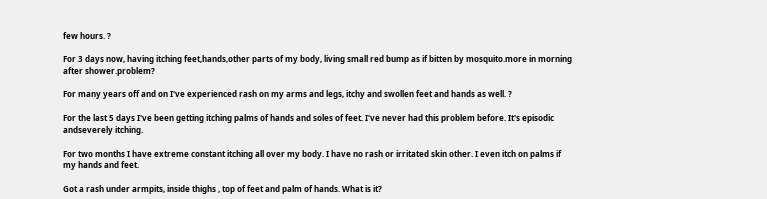few hours. ?

For 3 days now, having itching feet,hands,other parts of my body, living small red bump as if bitten by mosquito.more in morning after shower.problem?

For many years off and on I've experienced rash on my arms and legs, itchy and swollen feet and hands as well. ?

For the last 5 days I've been getting itching palms of hands and soles of feet. I've never had this problem before. It's episodic andseverely itching.

For two months I have extreme constant itching all over my body. I have no rash or irritated skin other. I even itch on palms if my hands and feet.

Got a rash under armpits, inside thighs , top of feet and palm of hands. What is it?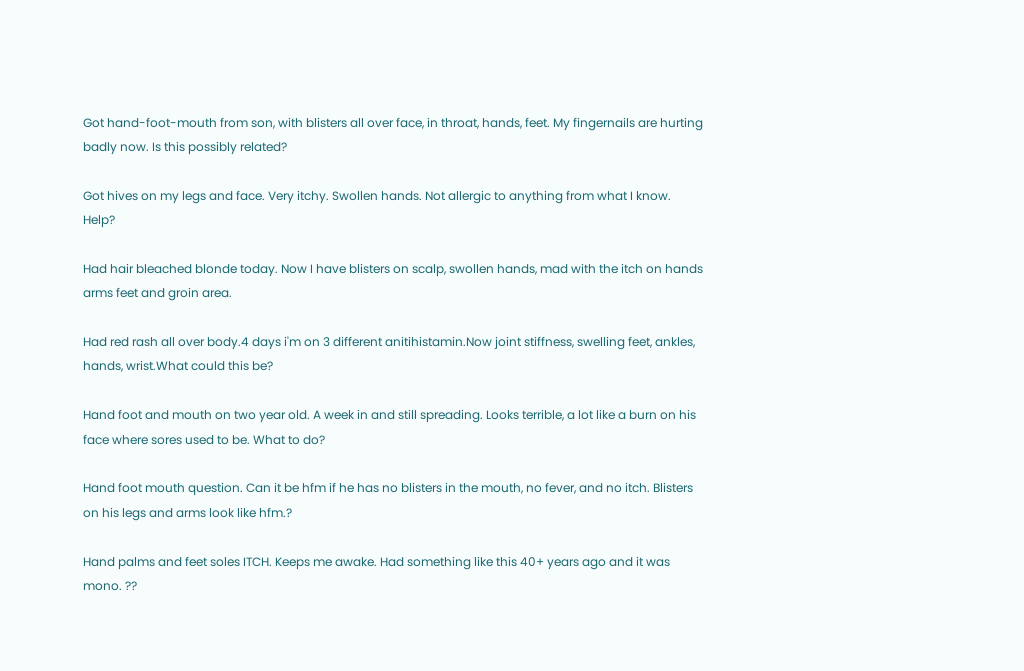Got hand-foot-mouth from son, with blisters all over face, in throat, hands, feet. My fingernails are hurting badly now. Is this possibly related?

Got hives on my legs and face. Very itchy. Swollen hands. Not allergic to anything from what I know. Help?

Had hair bleached blonde today. Now I have blisters on scalp, swollen hands, mad with the itch on hands arms feet and groin area.

Had red rash all over body.4 days i'm on 3 different anitihistamin.Now joint stiffness, swelling feet, ankles, hands, wrist.What could this be?

Hand foot and mouth on two year old. A week in and still spreading. Looks terrible, a lot like a burn on his face where sores used to be. What to do?

Hand foot mouth question. Can it be hfm if he has no blisters in the mouth, no fever, and no itch. Blisters on his legs and arms look like hfm.?

Hand palms and feet soles ITCH. Keeps me awake. Had something like this 40+ years ago and it was mono. ??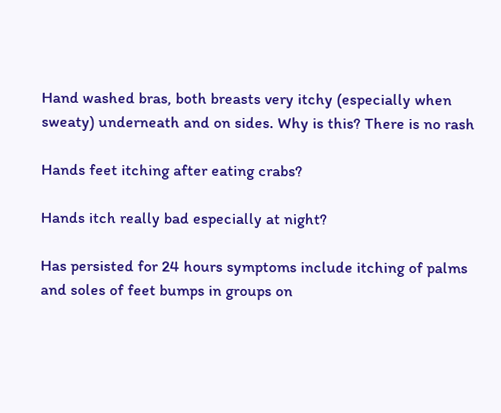Hand washed bras, both breasts very itchy (especially when sweaty) underneath and on sides. Why is this? There is no rash

Hands feet itching after eating crabs?

Hands itch really bad especially at night?

Has persisted for 24 hours symptoms include itching of palms and soles of feet bumps in groups on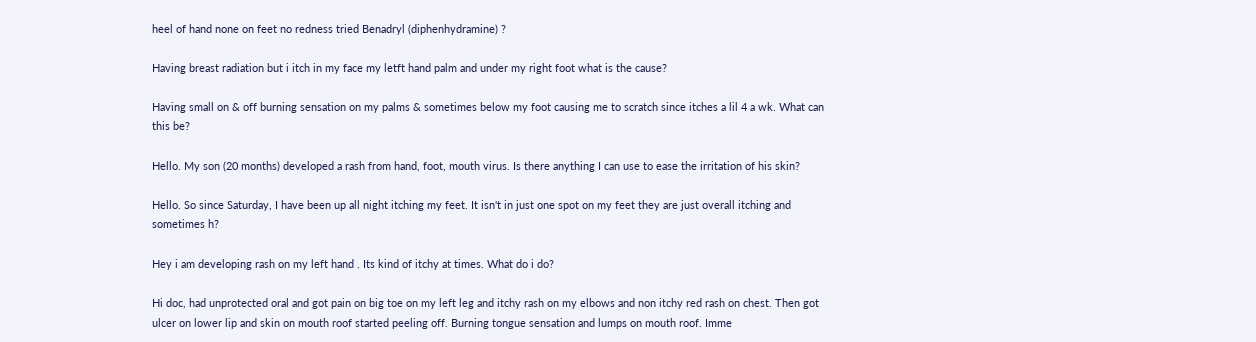heel of hand none on feet no redness tried Benadryl (diphenhydramine) ?

Having breast radiation but i itch in my face my letft hand palm and under my right foot what is the cause?

Having small on & off burning sensation on my palms & sometimes below my foot causing me to scratch since itches a lil 4 a wk. What can this be?

Hello. My son (20 months) developed a rash from hand, foot, mouth virus. Is there anything I can use to ease the irritation of his skin?

Hello. So since Saturday, I have been up all night itching my feet. It isn't in just one spot on my feet they are just overall itching and sometimes h?

Hey i am developing rash on my left hand . Its kind of itchy at times. What do i do?

Hi doc, had unprotected oral and got pain on big toe on my left leg and itchy rash on my elbows and non itchy red rash on chest. Then got ulcer on lower lip and skin on mouth roof started peeling off. Burning tongue sensation and lumps on mouth roof. Imme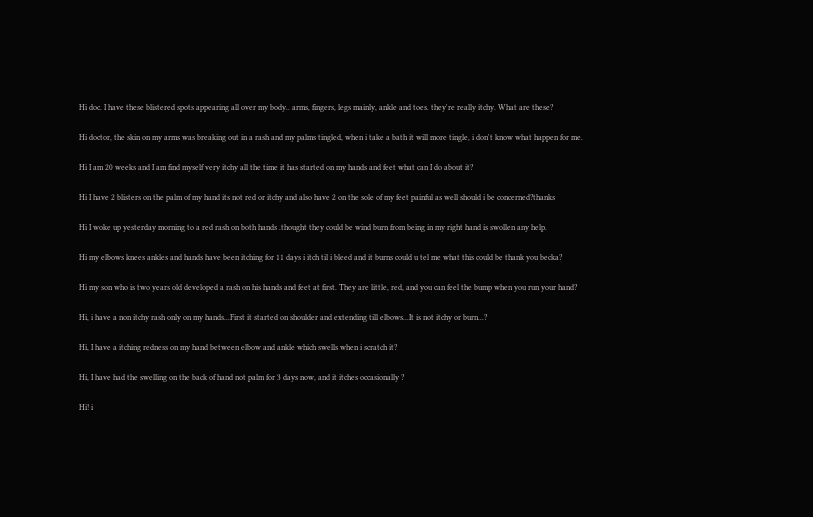Hi doc. I have these blistered spots appearing all over my body.. arms, fingers, legs mainly, ankle and toes. they're really itchy. What are these?

Hi doctor, the skin on my arms was breaking out in a rash and my palms tingled, when i take a bath it will more tingle, i don't know what happen for me.

Hi I am 20 weeks and I am find myself very itchy all the time it has started on my hands and feet what can I do about it?

Hi I have 2 blisters on the palm of my hand its not red or itchy and also have 2 on the sole of my feet painful as well should i be concerned?thanks

Hi I woke up yesterday morning to a red rash on both hands .thought they could be wind burn from being in my right hand is swollen any help.

Hi my elbows knees ankles and hands have been itching for 11 days i itch til i bleed and it burns could u tel me what this could be thank you becka?

Hi my son who is two years old developed a rash on his hands and feet at first. They are little, red, and you can feel the bump when you run your hand?

Hi, i have a non itchy rash only on my hands...First it started on shoulder and extending till elbows...It is not itchy or burn...?

Hi, I have a itching redness on my hand between elbow and ankle which swells when i scratch it?

Hi, I have had the swelling on the back of hand not palm for 3 days now, and it itches occasionally ?

Hi! i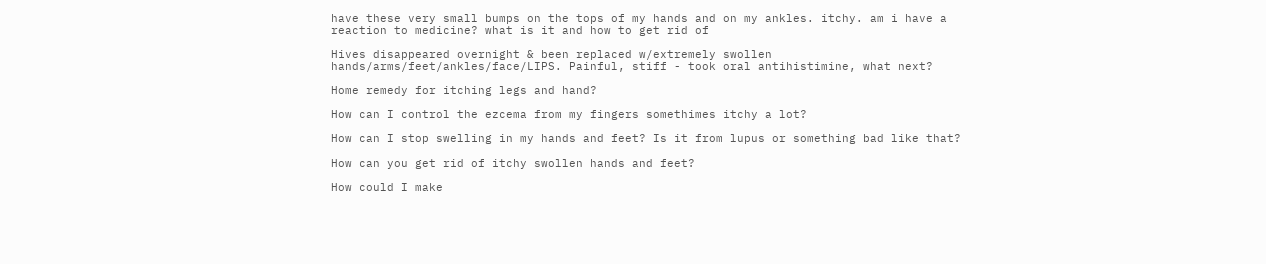have these very small bumps on the tops of my hands and on my ankles. itchy. am i have a reaction to medicine? what is it and how to get rid of

Hives disappeared overnight & been replaced w/extremely swollen hands/arms/feet/ankles/face/LIPS. Painful, stiff - took oral antihistimine, what next?

Home remedy for itching legs and hand?

How can I control the ezcema from my fingers somethimes itchy a lot?

How can I stop swelling in my hands and feet? Is it from lupus or something bad like that?

How can you get rid of itchy swollen hands and feet?

How could I make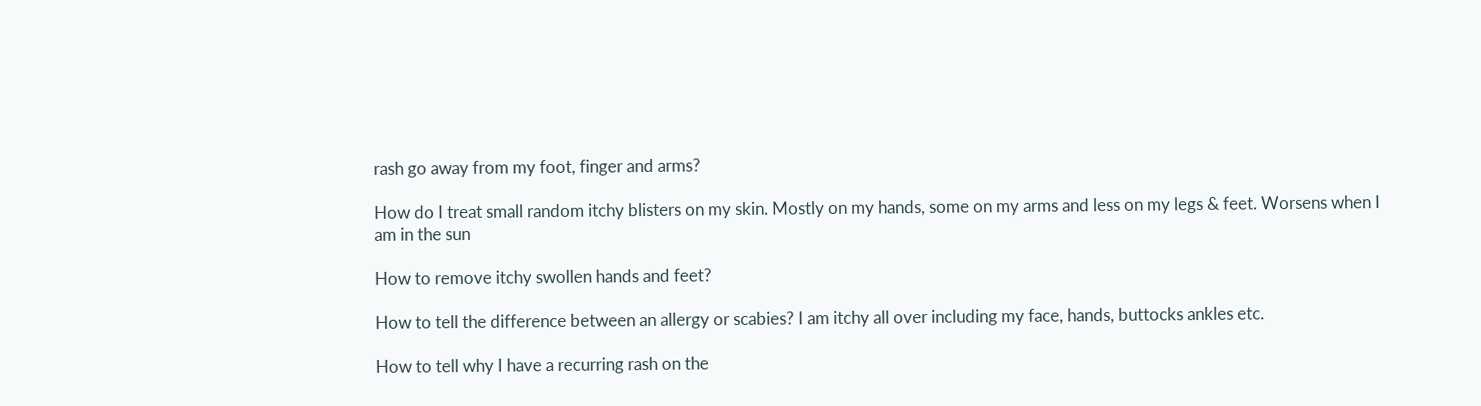rash go away from my foot, finger and arms?

How do I treat small random itchy blisters on my skin. Mostly on my hands, some on my arms and less on my legs & feet. Worsens when I am in the sun

How to remove itchy swollen hands and feet?

How to tell the difference between an allergy or scabies? I am itchy all over including my face, hands, buttocks ankles etc.

How to tell why I have a recurring rash on the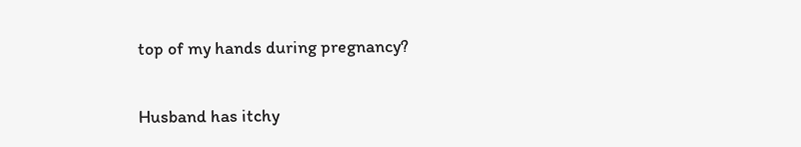top of my hands during pregnancy?

Husband has itchy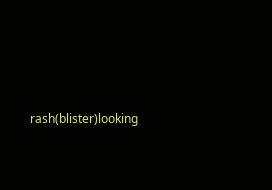rash(blister)looking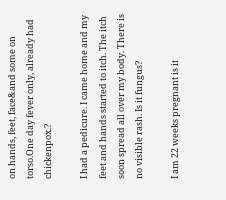on hands, feet, face&and some on torso.One day fever only, already had chickenpox.?

I had a pedicure. I came home and my feet and hands started to itch. The itch soon spread all over my body. There is no visible rash. Is it fungus?

I am 22 weeks pregnant is it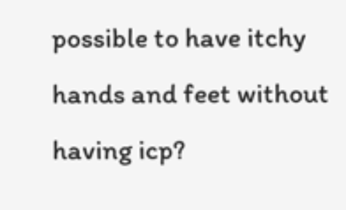possible to have itchy hands and feet without having icp?